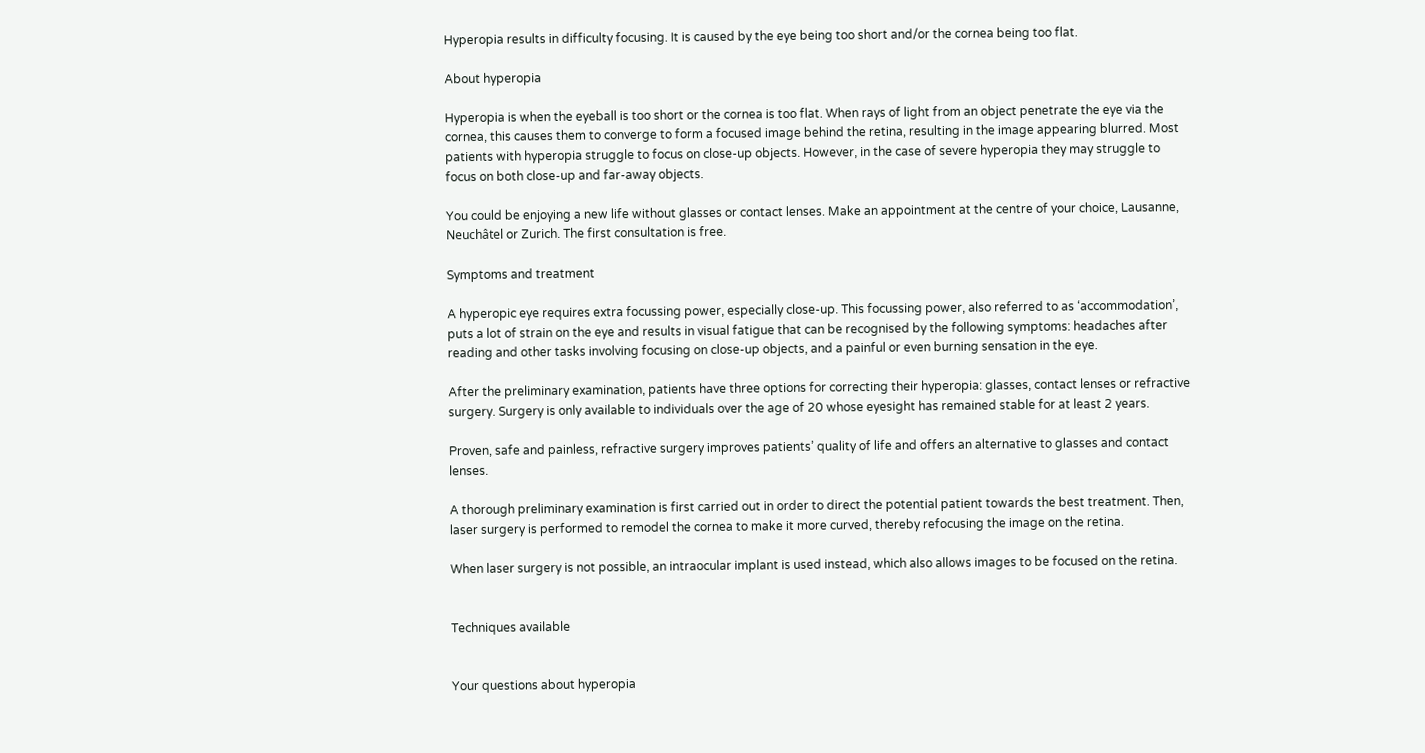Hyperopia results in difficulty focusing. It is caused by the eye being too short and/or the cornea being too flat.

About hyperopia

Hyperopia is when the eyeball is too short or the cornea is too flat. When rays of light from an object penetrate the eye via the cornea, this causes them to converge to form a focused image behind the retina, resulting in the image appearing blurred. Most patients with hyperopia struggle to focus on close-up objects. However, in the case of severe hyperopia they may struggle to focus on both close-up and far-away objects.

You could be enjoying a new life without glasses or contact lenses. Make an appointment at the centre of your choice, Lausanne, Neuchâtel or Zurich. The first consultation is free.

Symptoms and treatment

A hyperopic eye requires extra focussing power, especially close-up. This focussing power, also referred to as ‘accommodation’, puts a lot of strain on the eye and results in visual fatigue that can be recognised by the following symptoms: headaches after reading and other tasks involving focusing on close-up objects, and a painful or even burning sensation in the eye.

After the preliminary examination, patients have three options for correcting their hyperopia: glasses, contact lenses or refractive surgery. Surgery is only available to individuals over the age of 20 whose eyesight has remained stable for at least 2 years.

Proven, safe and painless, refractive surgery improves patients’ quality of life and offers an alternative to glasses and contact lenses.

A thorough preliminary examination is first carried out in order to direct the potential patient towards the best treatment. Then, laser surgery is performed to remodel the cornea to make it more curved, thereby refocusing the image on the retina.

When laser surgery is not possible, an intraocular implant is used instead, which also allows images to be focused on the retina.


Techniques available


Your questions about hyperopia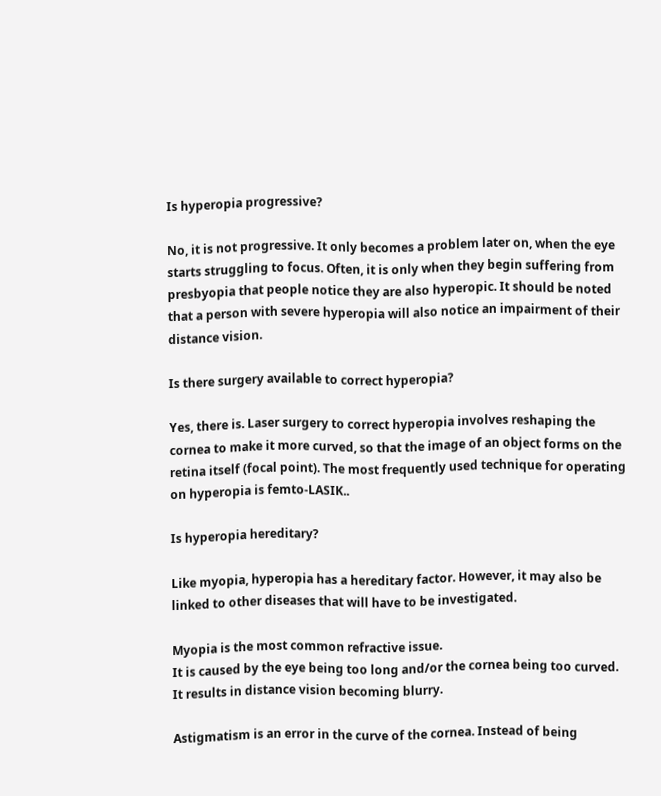Is hyperopia progressive?

No, it is not progressive. It only becomes a problem later on, when the eye starts struggling to focus. Often, it is only when they begin suffering from presbyopia that people notice they are also hyperopic. It should be noted that a person with severe hyperopia will also notice an impairment of their distance vision.

Is there surgery available to correct hyperopia?

Yes, there is. Laser surgery to correct hyperopia involves reshaping the cornea to make it more curved, so that the image of an object forms on the retina itself (focal point). The most frequently used technique for operating on hyperopia is femto-LASIK..

Is hyperopia hereditary?

Like myopia, hyperopia has a hereditary factor. However, it may also be linked to other diseases that will have to be investigated.

Myopia is the most common refractive issue.
It is caused by the eye being too long and/or the cornea being too curved.
It results in distance vision becoming blurry.

Astigmatism is an error in the curve of the cornea. Instead of being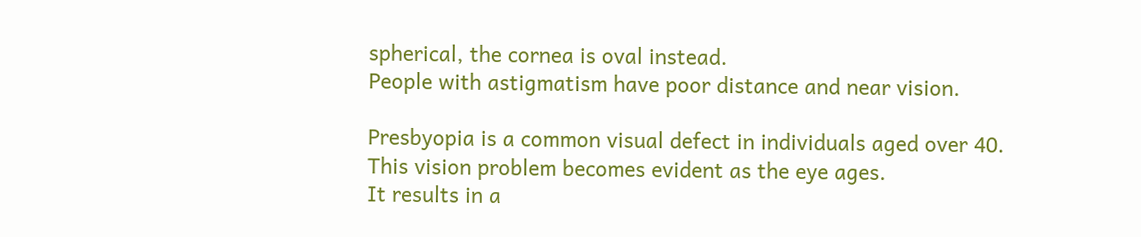spherical, the cornea is oval instead.
People with astigmatism have poor distance and near vision.

Presbyopia is a common visual defect in individuals aged over 40.
This vision problem becomes evident as the eye ages.
It results in a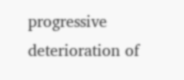progressive deterioration of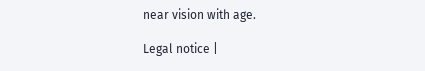near vision with age.

Legal notice |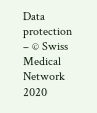Data protection – © Swiss Medical Network 2020